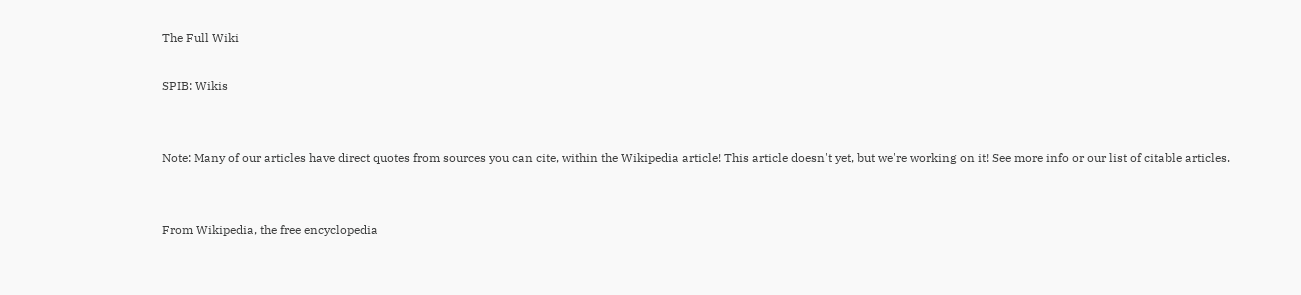The Full Wiki

SPIB: Wikis


Note: Many of our articles have direct quotes from sources you can cite, within the Wikipedia article! This article doesn't yet, but we're working on it! See more info or our list of citable articles.


From Wikipedia, the free encyclopedia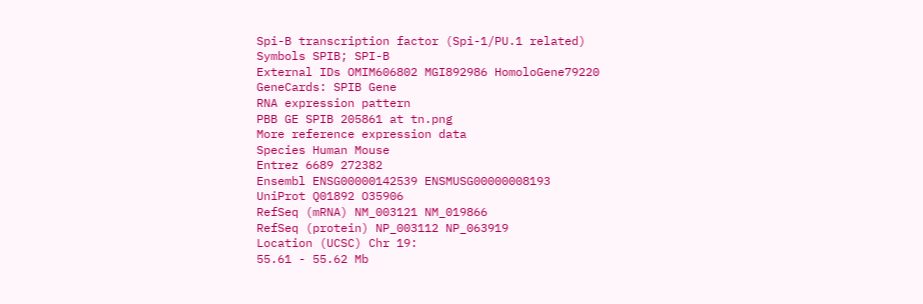Spi-B transcription factor (Spi-1/PU.1 related)
Symbols SPIB; SPI-B
External IDs OMIM606802 MGI892986 HomoloGene79220 GeneCards: SPIB Gene
RNA expression pattern
PBB GE SPIB 205861 at tn.png
More reference expression data
Species Human Mouse
Entrez 6689 272382
Ensembl ENSG00000142539 ENSMUSG00000008193
UniProt Q01892 O35906
RefSeq (mRNA) NM_003121 NM_019866
RefSeq (protein) NP_003112 NP_063919
Location (UCSC) Chr 19:
55.61 - 55.62 Mb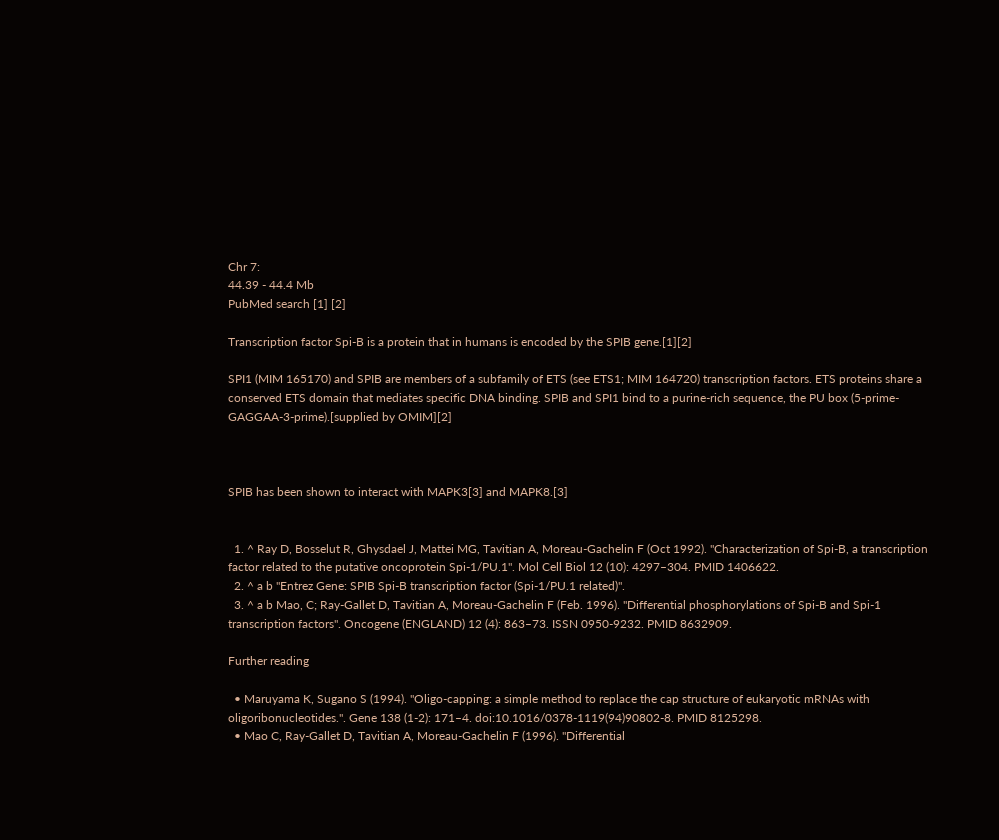Chr 7:
44.39 - 44.4 Mb
PubMed search [1] [2]

Transcription factor Spi-B is a protein that in humans is encoded by the SPIB gene.[1][2]

SPI1 (MIM 165170) and SPIB are members of a subfamily of ETS (see ETS1; MIM 164720) transcription factors. ETS proteins share a conserved ETS domain that mediates specific DNA binding. SPIB and SPI1 bind to a purine-rich sequence, the PU box (5-prime-GAGGAA-3-prime).[supplied by OMIM][2]



SPIB has been shown to interact with MAPK3[3] and MAPK8.[3]


  1. ^ Ray D, Bosselut R, Ghysdael J, Mattei MG, Tavitian A, Moreau-Gachelin F (Oct 1992). "Characterization of Spi-B, a transcription factor related to the putative oncoprotein Spi-1/PU.1". Mol Cell Biol 12 (10): 4297–304. PMID 1406622.
  2. ^ a b "Entrez Gene: SPIB Spi-B transcription factor (Spi-1/PU.1 related)".
  3. ^ a b Mao, C; Ray-Gallet D, Tavitian A, Moreau-Gachelin F (Feb. 1996). "Differential phosphorylations of Spi-B and Spi-1 transcription factors". Oncogene (ENGLAND) 12 (4): 863–73. ISSN 0950-9232. PMID 8632909.

Further reading

  • Maruyama K, Sugano S (1994). "Oligo-capping: a simple method to replace the cap structure of eukaryotic mRNAs with oligoribonucleotides.". Gene 138 (1-2): 171–4. doi:10.1016/0378-1119(94)90802-8. PMID 8125298.
  • Mao C, Ray-Gallet D, Tavitian A, Moreau-Gachelin F (1996). "Differential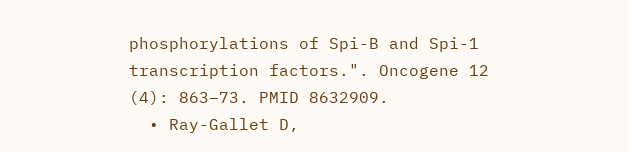phosphorylations of Spi-B and Spi-1 transcription factors.". Oncogene 12 (4): 863–73. PMID 8632909.
  • Ray-Gallet D,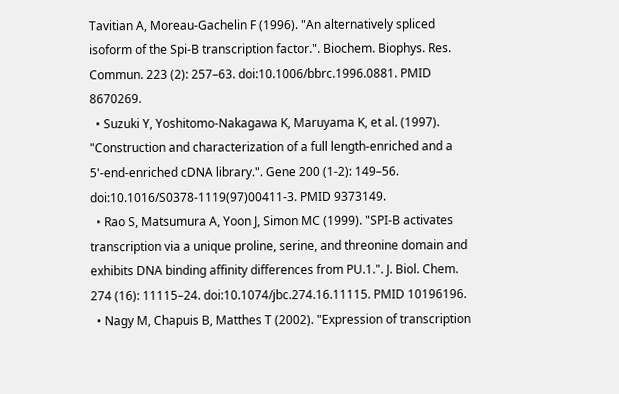Tavitian A, Moreau-Gachelin F (1996). "An alternatively spliced isoform of the Spi-B transcription factor.". Biochem. Biophys. Res. Commun. 223 (2): 257–63. doi:10.1006/bbrc.1996.0881. PMID 8670269.
  • Suzuki Y, Yoshitomo-Nakagawa K, Maruyama K, et al. (1997). "Construction and characterization of a full length-enriched and a 5'-end-enriched cDNA library.". Gene 200 (1-2): 149–56. doi:10.1016/S0378-1119(97)00411-3. PMID 9373149.
  • Rao S, Matsumura A, Yoon J, Simon MC (1999). "SPI-B activates transcription via a unique proline, serine, and threonine domain and exhibits DNA binding affinity differences from PU.1.". J. Biol. Chem. 274 (16): 11115–24. doi:10.1074/jbc.274.16.11115. PMID 10196196.
  • Nagy M, Chapuis B, Matthes T (2002). "Expression of transcription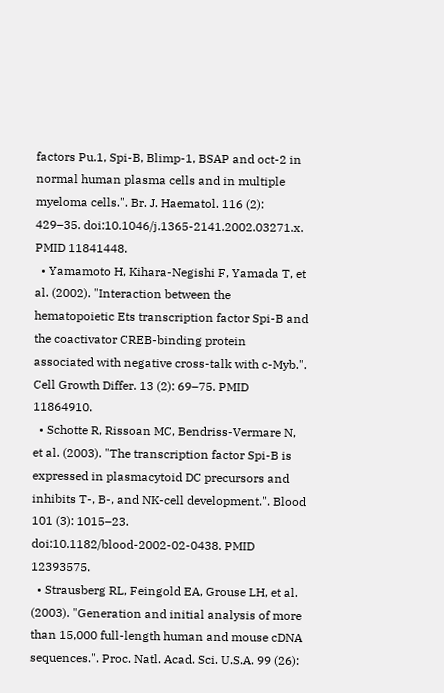factors Pu.1, Spi-B, Blimp-1, BSAP and oct-2 in normal human plasma cells and in multiple myeloma cells.". Br. J. Haematol. 116 (2): 429–35. doi:10.1046/j.1365-2141.2002.03271.x. PMID 11841448.
  • Yamamoto H, Kihara-Negishi F, Yamada T, et al. (2002). "Interaction between the hematopoietic Ets transcription factor Spi-B and the coactivator CREB-binding protein associated with negative cross-talk with c-Myb.". Cell Growth Differ. 13 (2): 69–75. PMID 11864910.
  • Schotte R, Rissoan MC, Bendriss-Vermare N, et al. (2003). "The transcription factor Spi-B is expressed in plasmacytoid DC precursors and inhibits T-, B-, and NK-cell development.". Blood 101 (3): 1015–23. doi:10.1182/blood-2002-02-0438. PMID 12393575.
  • Strausberg RL, Feingold EA, Grouse LH, et al. (2003). "Generation and initial analysis of more than 15,000 full-length human and mouse cDNA sequences.". Proc. Natl. Acad. Sci. U.S.A. 99 (26):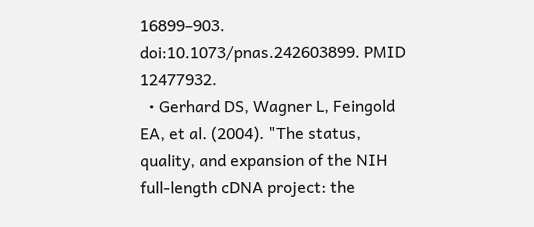16899–903. doi:10.1073/pnas.242603899. PMID 12477932.
  • Gerhard DS, Wagner L, Feingold EA, et al. (2004). "The status, quality, and expansion of the NIH full-length cDNA project: the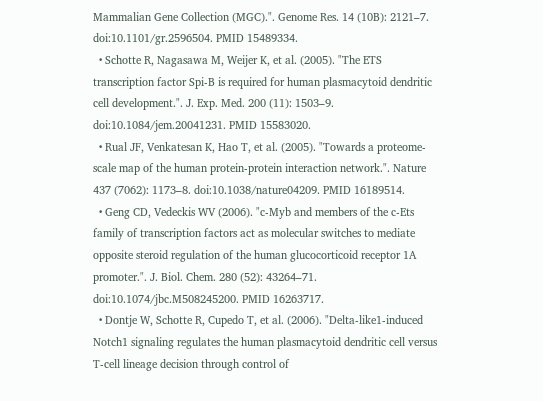Mammalian Gene Collection (MGC).". Genome Res. 14 (10B): 2121–7. doi:10.1101/gr.2596504. PMID 15489334.
  • Schotte R, Nagasawa M, Weijer K, et al. (2005). "The ETS transcription factor Spi-B is required for human plasmacytoid dendritic cell development.". J. Exp. Med. 200 (11): 1503–9. doi:10.1084/jem.20041231. PMID 15583020.
  • Rual JF, Venkatesan K, Hao T, et al. (2005). "Towards a proteome-scale map of the human protein-protein interaction network.". Nature 437 (7062): 1173–8. doi:10.1038/nature04209. PMID 16189514.
  • Geng CD, Vedeckis WV (2006). "c-Myb and members of the c-Ets family of transcription factors act as molecular switches to mediate opposite steroid regulation of the human glucocorticoid receptor 1A promoter.". J. Biol. Chem. 280 (52): 43264–71. doi:10.1074/jbc.M508245200. PMID 16263717.
  • Dontje W, Schotte R, Cupedo T, et al. (2006). "Delta-like1-induced Notch1 signaling regulates the human plasmacytoid dendritic cell versus T-cell lineage decision through control of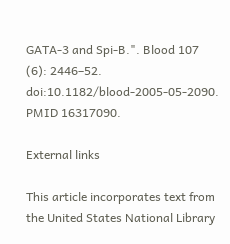GATA-3 and Spi-B.". Blood 107 (6): 2446–52. doi:10.1182/blood-2005-05-2090. PMID 16317090.

External links

This article incorporates text from the United States National Library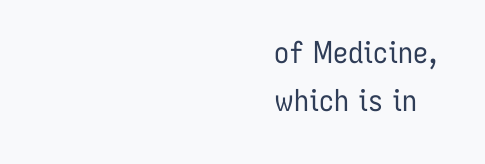of Medicine, which is in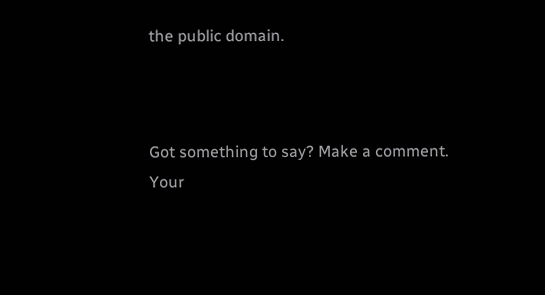the public domain.



Got something to say? Make a comment.
Your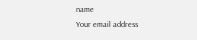name
Your email address